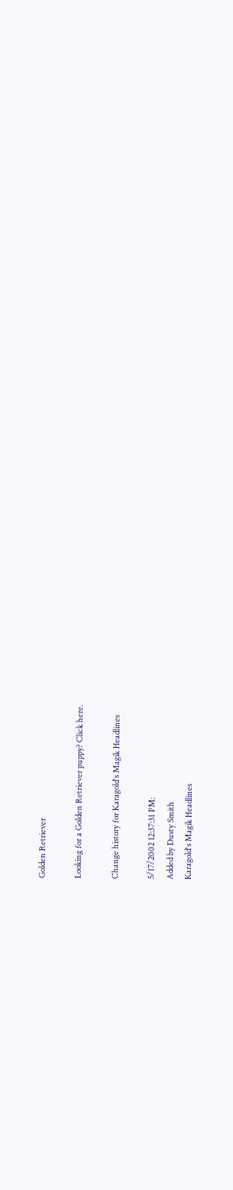Golden Retriever

Looking for a Golden Retriever puppy? Click here.

Change history for Karagold's Magik Headlines

5/17/2002 12:37:31 PM:
Added by Dusty Smith
Karagold's Magik Headlines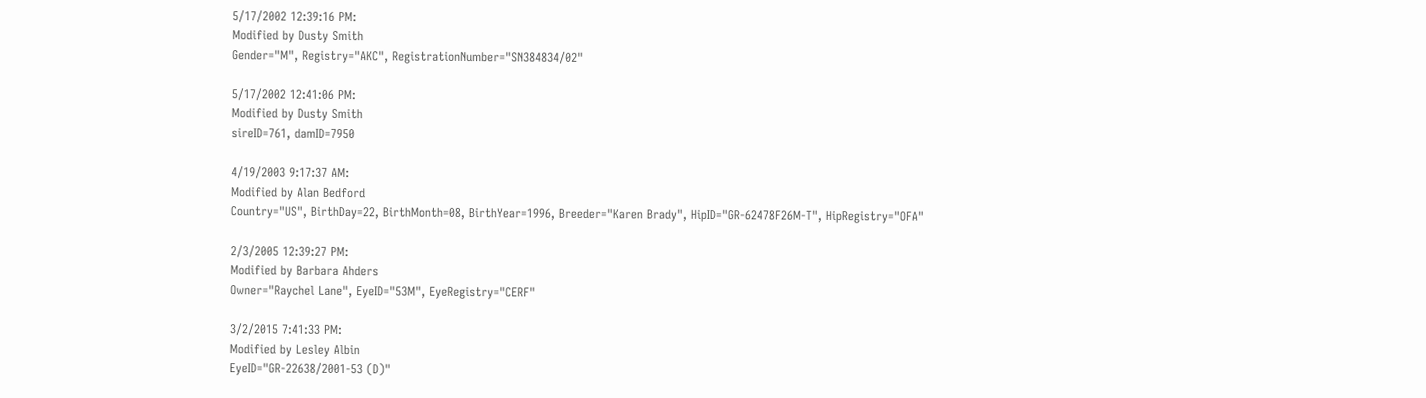5/17/2002 12:39:16 PM:
Modified by Dusty Smith
Gender="M", Registry="AKC", RegistrationNumber="SN384834/02"

5/17/2002 12:41:06 PM:
Modified by Dusty Smith
sireID=761, damID=7950

4/19/2003 9:17:37 AM:
Modified by Alan Bedford
Country="US", BirthDay=22, BirthMonth=08, BirthYear=1996, Breeder="Karen Brady", HipID="GR-62478F26M-T", HipRegistry="OFA"

2/3/2005 12:39:27 PM:
Modified by Barbara Ahders
Owner="Raychel Lane", EyeID="53M", EyeRegistry="CERF"

3/2/2015 7:41:33 PM:
Modified by Lesley Albin
EyeID="GR-22638/2001-53 (D)"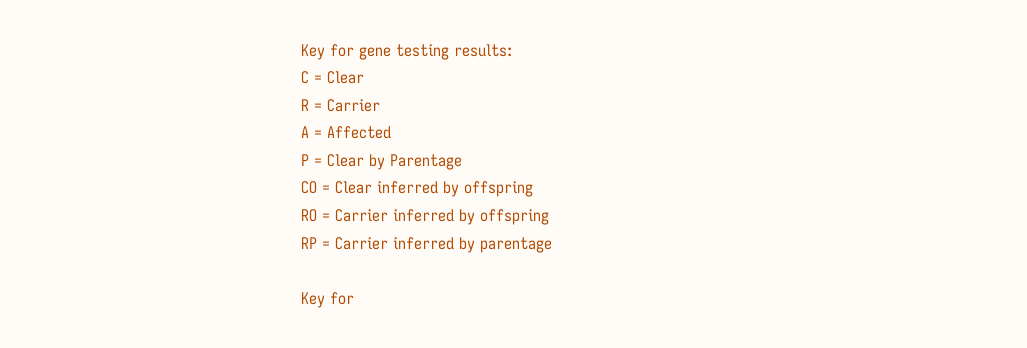Key for gene testing results:
C = Clear
R = Carrier
A = Affected
P = Clear by Parentage
CO = Clear inferred by offspring
RO = Carrier inferred by offspring
RP = Carrier inferred by parentage

Key for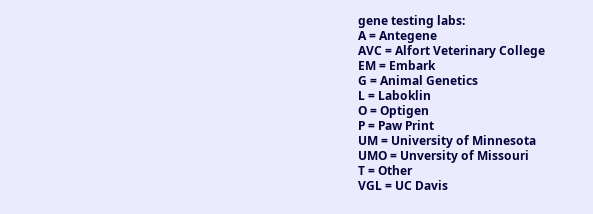gene testing labs:
A = Antegene
AVC = Alfort Veterinary College
EM = Embark
G = Animal Genetics
L = Laboklin
O = Optigen
P = Paw Print
UM = University of Minnesota
UMO = Unversity of Missouri
T = Other
VGL = UC Davis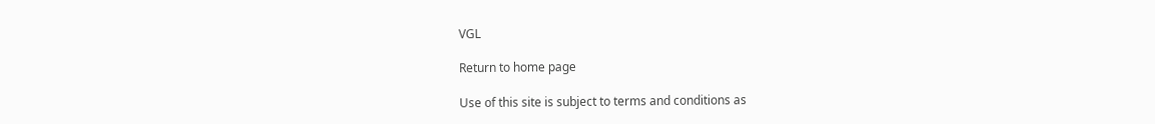VGL

Return to home page

Use of this site is subject to terms and conditions as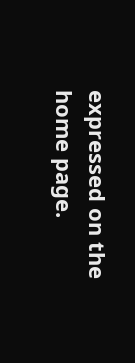expressed on the home page.